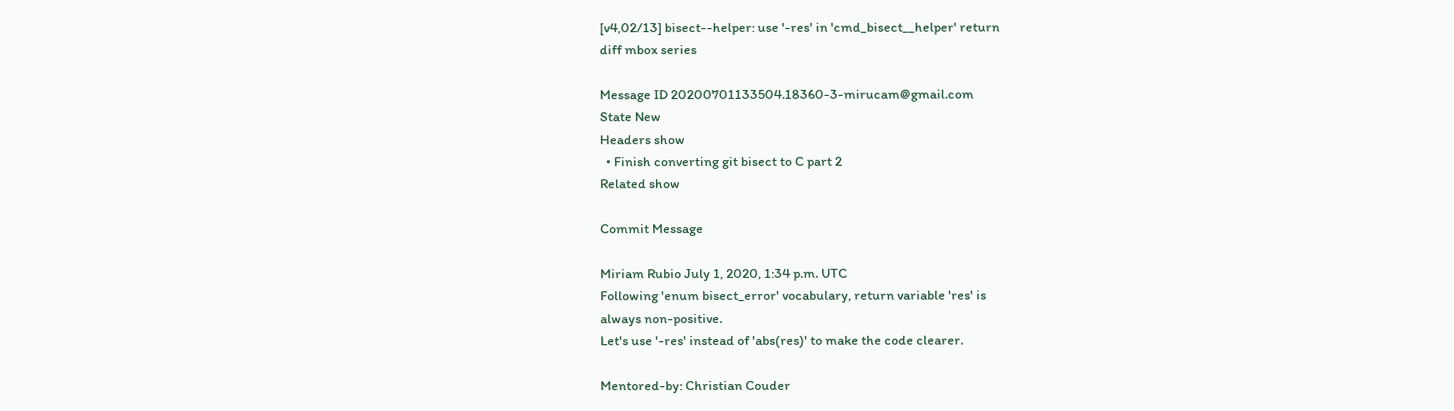[v4,02/13] bisect--helper: use '-res' in 'cmd_bisect__helper' return
diff mbox series

Message ID 20200701133504.18360-3-mirucam@gmail.com
State New
Headers show
  • Finish converting git bisect to C part 2
Related show

Commit Message

Miriam Rubio July 1, 2020, 1:34 p.m. UTC
Following 'enum bisect_error' vocabulary, return variable 'res' is
always non-positive.
Let's use '-res' instead of 'abs(res)' to make the code clearer.

Mentored-by: Christian Couder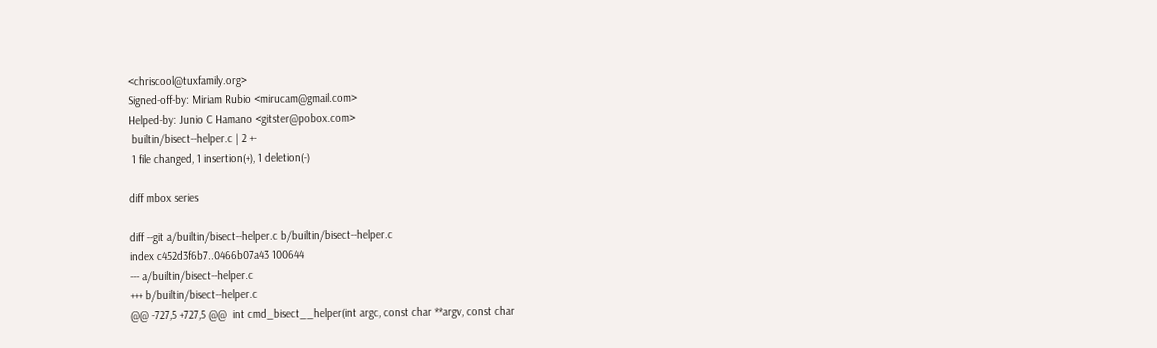<chriscool@tuxfamily.org>
Signed-off-by: Miriam Rubio <mirucam@gmail.com>
Helped-by: Junio C Hamano <gitster@pobox.com>
 builtin/bisect--helper.c | 2 +-
 1 file changed, 1 insertion(+), 1 deletion(-)

diff mbox series

diff --git a/builtin/bisect--helper.c b/builtin/bisect--helper.c
index c452d3f6b7..0466b07a43 100644
--- a/builtin/bisect--helper.c
+++ b/builtin/bisect--helper.c
@@ -727,5 +727,5 @@  int cmd_bisect__helper(int argc, const char **argv, const char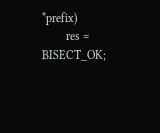*prefix)
        res = BISECT_OK;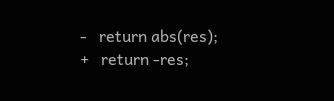-   return abs(res);
+   return -res;